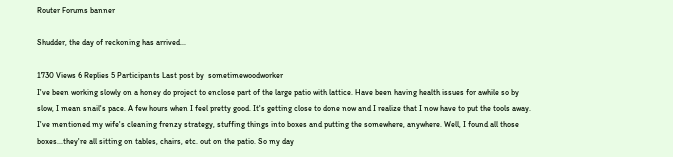Router Forums banner

Shudder, the day of reckoning has arrived...

1730 Views 6 Replies 5 Participants Last post by  sometimewoodworker
I've been working slowly on a honey do project to enclose part of the large patio with lattice. Have been having health issues for awhile so by slow, I mean snail's pace. A few hours when I feel pretty good. It's getting close to done now and I realize that I now have to put the tools away. I've mentioned my wife's cleaning frenzy strategy, stuffing things into boxes and putting the somewhere, anywhere. Well, I found all those boxes...they're all sitting on tables, chairs, etc. out on the patio. So my day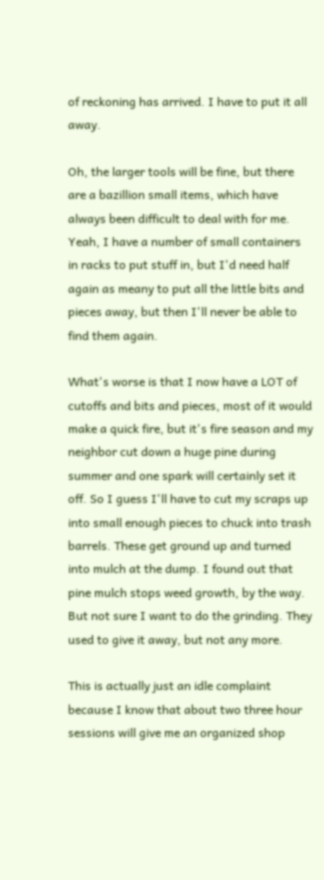of reckoning has arrived. I have to put it all away.

Oh, the larger tools will be fine, but there are a bazillion small items, which have always been difficult to deal with for me. Yeah, I have a number of small containers in racks to put stuff in, but I'd need half again as meany to put all the little bits and pieces away, but then I'll never be able to find them again.

What's worse is that I now have a LOT of cutoffs and bits and pieces, most of it would make a quick fire, but it's fire season and my neighbor cut down a huge pine during summer and one spark will certainly set it off. So I guess I'll have to cut my scraps up into small enough pieces to chuck into trash barrels. These get ground up and turned into mulch at the dump. I found out that pine mulch stops weed growth, by the way. But not sure I want to do the grinding. They used to give it away, but not any more.

This is actually just an idle complaint because I know that about two three hour sessions will give me an organized shop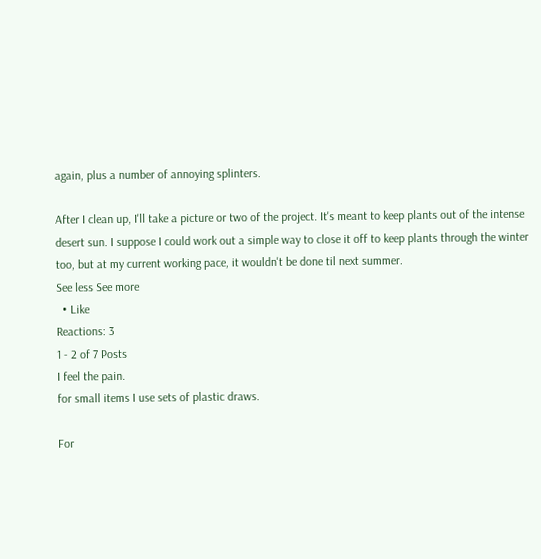again, plus a number of annoying splinters.

After I clean up, I'll take a picture or two of the project. It's meant to keep plants out of the intense desert sun. I suppose I could work out a simple way to close it off to keep plants through the winter too, but at my current working pace, it wouldn't be done til next summer.
See less See more
  • Like
Reactions: 3
1 - 2 of 7 Posts
I feel the pain.
for small items I use sets of plastic draws.

For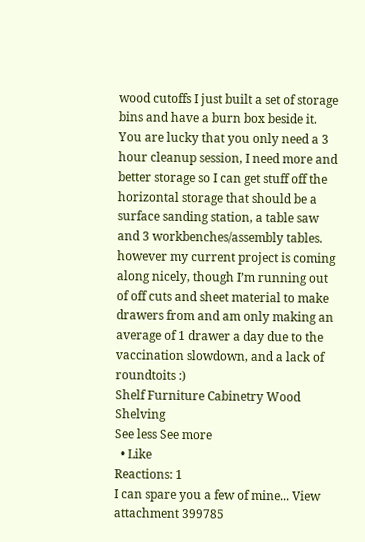wood cutoffs I just built a set of storage bins and have a burn box beside it.
You are lucky that you only need a 3 hour cleanup session, I need more and better storage so I can get stuff off the horizontal storage that should be a surface sanding station, a table saw and 3 workbenches/assembly tables.
however my current project is coming along nicely, though I’m running out of off cuts and sheet material to make drawers from and am only making an average of 1 drawer a day due to the vaccination slowdown, and a lack of roundtoits :)
Shelf Furniture Cabinetry Wood Shelving
See less See more
  • Like
Reactions: 1
I can spare you a few of mine... View attachment 399785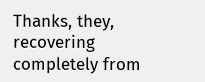Thanks, they, recovering completely from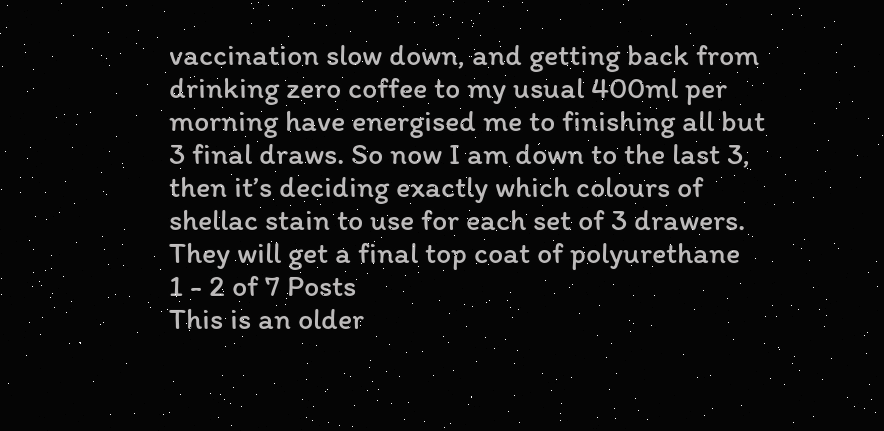vaccination slow down, and getting back from drinking zero coffee to my usual 400ml per morning have energised me to finishing all but 3 final draws. So now I am down to the last 3, then it’s deciding exactly which colours of shellac stain to use for each set of 3 drawers. They will get a final top coat of polyurethane
1 - 2 of 7 Posts
This is an older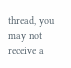thread, you may not receive a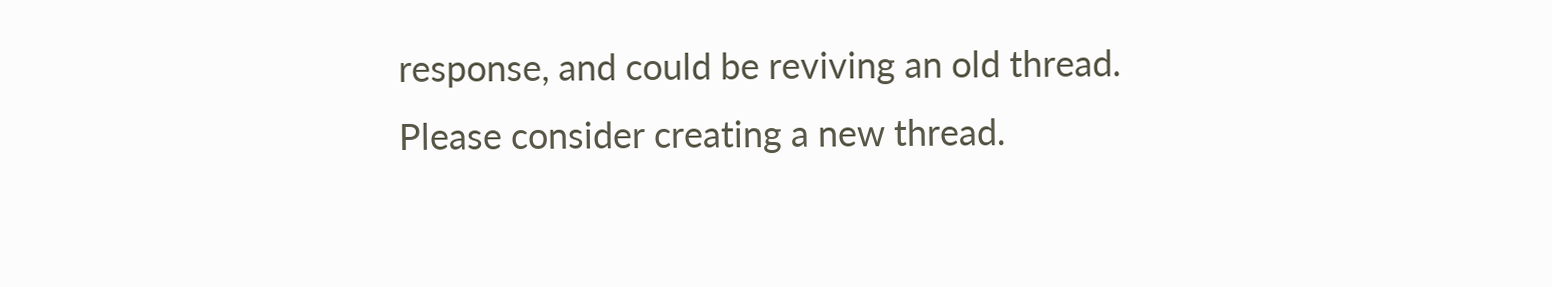response, and could be reviving an old thread. Please consider creating a new thread.